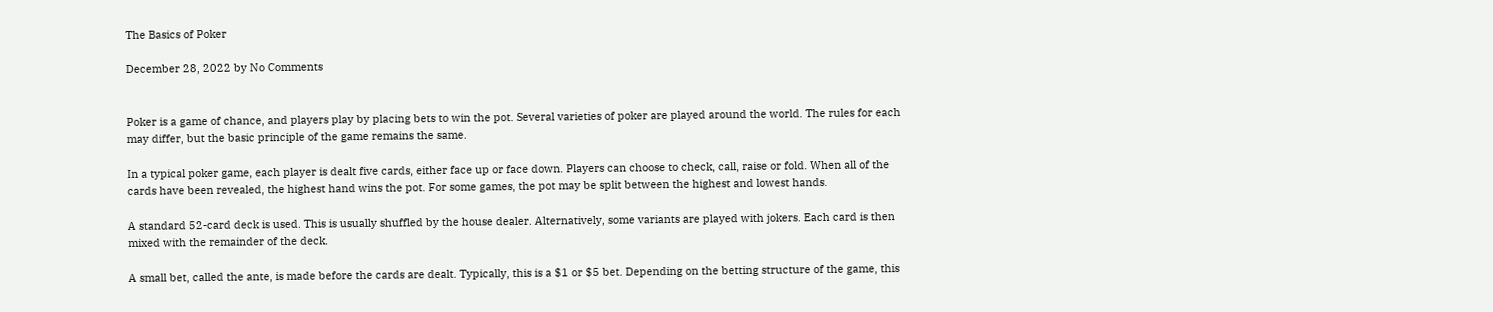The Basics of Poker

December 28, 2022 by No Comments


Poker is a game of chance, and players play by placing bets to win the pot. Several varieties of poker are played around the world. The rules for each may differ, but the basic principle of the game remains the same.

In a typical poker game, each player is dealt five cards, either face up or face down. Players can choose to check, call, raise or fold. When all of the cards have been revealed, the highest hand wins the pot. For some games, the pot may be split between the highest and lowest hands.

A standard 52-card deck is used. This is usually shuffled by the house dealer. Alternatively, some variants are played with jokers. Each card is then mixed with the remainder of the deck.

A small bet, called the ante, is made before the cards are dealt. Typically, this is a $1 or $5 bet. Depending on the betting structure of the game, this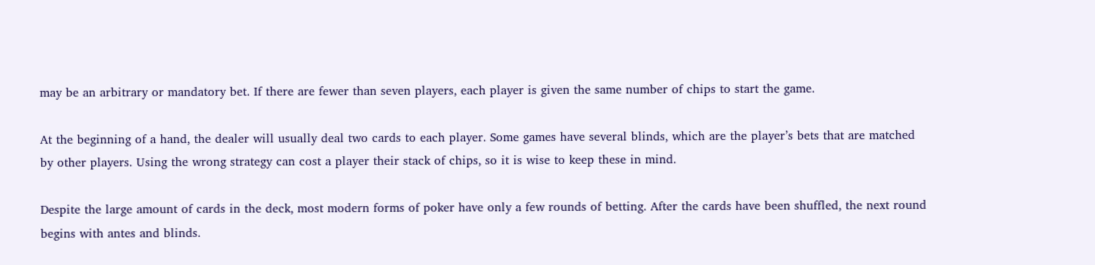may be an arbitrary or mandatory bet. If there are fewer than seven players, each player is given the same number of chips to start the game.

At the beginning of a hand, the dealer will usually deal two cards to each player. Some games have several blinds, which are the player’s bets that are matched by other players. Using the wrong strategy can cost a player their stack of chips, so it is wise to keep these in mind.

Despite the large amount of cards in the deck, most modern forms of poker have only a few rounds of betting. After the cards have been shuffled, the next round begins with antes and blinds.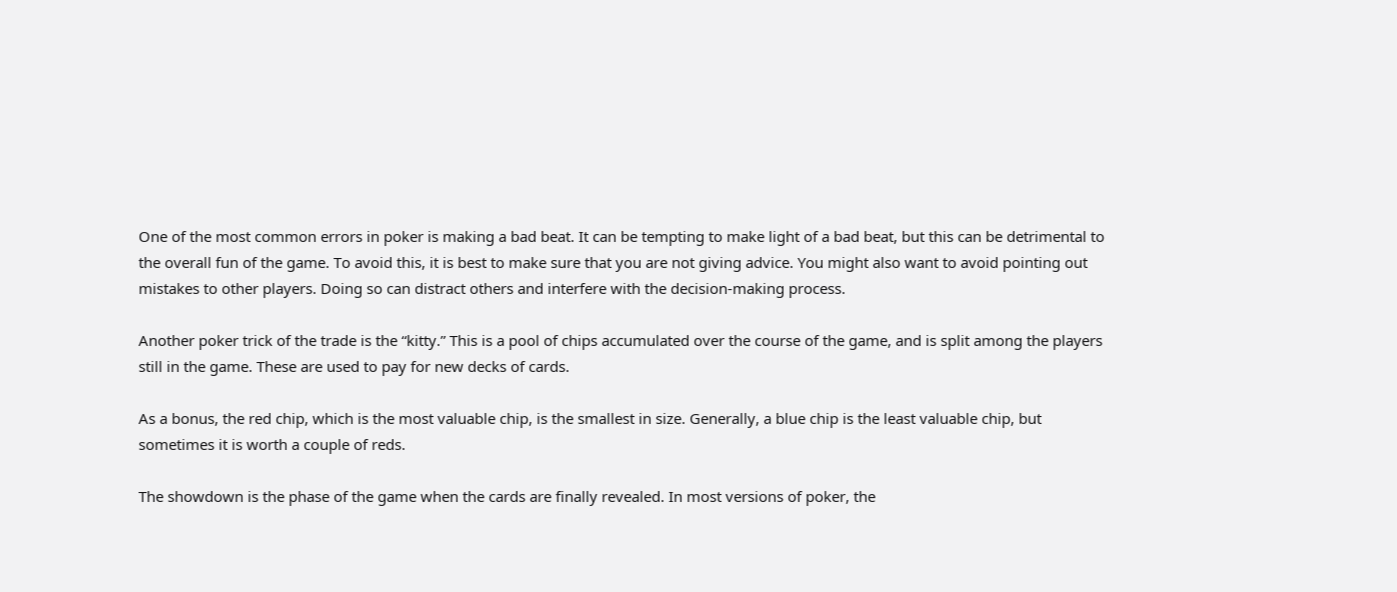One of the most common errors in poker is making a bad beat. It can be tempting to make light of a bad beat, but this can be detrimental to the overall fun of the game. To avoid this, it is best to make sure that you are not giving advice. You might also want to avoid pointing out mistakes to other players. Doing so can distract others and interfere with the decision-making process.

Another poker trick of the trade is the “kitty.” This is a pool of chips accumulated over the course of the game, and is split among the players still in the game. These are used to pay for new decks of cards.

As a bonus, the red chip, which is the most valuable chip, is the smallest in size. Generally, a blue chip is the least valuable chip, but sometimes it is worth a couple of reds.

The showdown is the phase of the game when the cards are finally revealed. In most versions of poker, the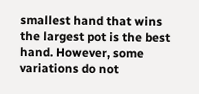smallest hand that wins the largest pot is the best hand. However, some variations do not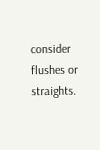consider flushes or straights.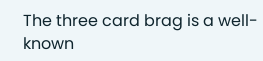The three card brag is a well-known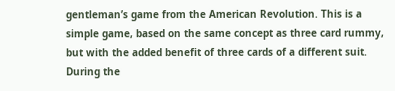gentleman’s game from the American Revolution. This is a simple game, based on the same concept as three card rummy, but with the added benefit of three cards of a different suit. During the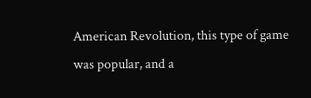American Revolution, this type of game was popular, and a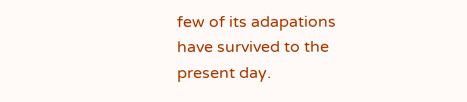few of its adapations have survived to the present day.